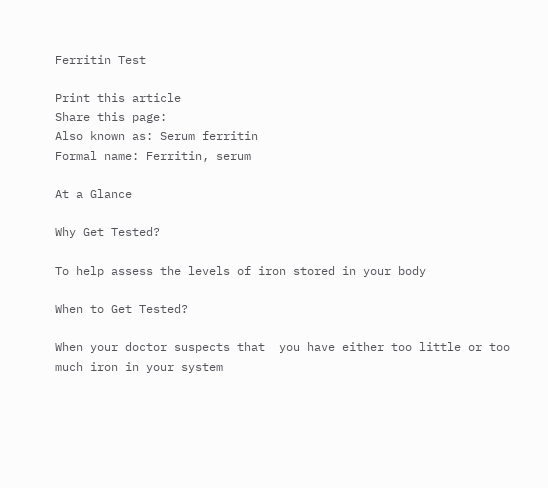Ferritin Test

Print this article
Share this page:
Also known as: Serum ferritin
Formal name: Ferritin, serum

At a Glance

Why Get Tested?

To help assess the levels of iron stored in your body

When to Get Tested?

When your doctor suspects that  you have either too little or too much iron in your system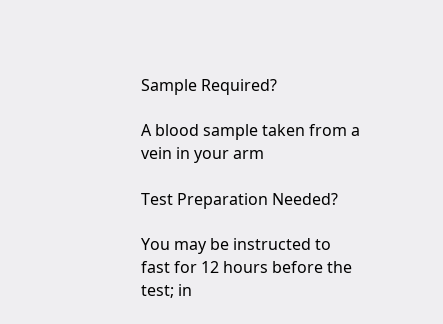Sample Required?

A blood sample taken from a vein in your arm

Test Preparation Needed?

You may be instructed to fast for 12 hours before the test; in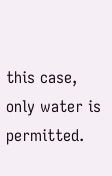this case, only water is permitted.